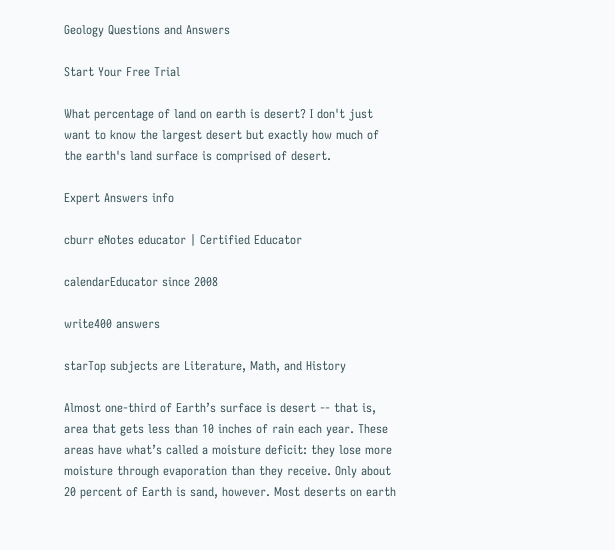Geology Questions and Answers

Start Your Free Trial

What percentage of land on earth is desert? I don't just want to know the largest desert but exactly how much of the earth's land surface is comprised of desert.

Expert Answers info

cburr eNotes educator | Certified Educator

calendarEducator since 2008

write400 answers

starTop subjects are Literature, Math, and History

Almost one-third of Earth’s surface is desert -- that is, area that gets less than 10 inches of rain each year. These areas have what’s called a moisture deficit: they lose more moisture through evaporation than they receive. Only about 20 percent of Earth is sand, however. Most deserts on earth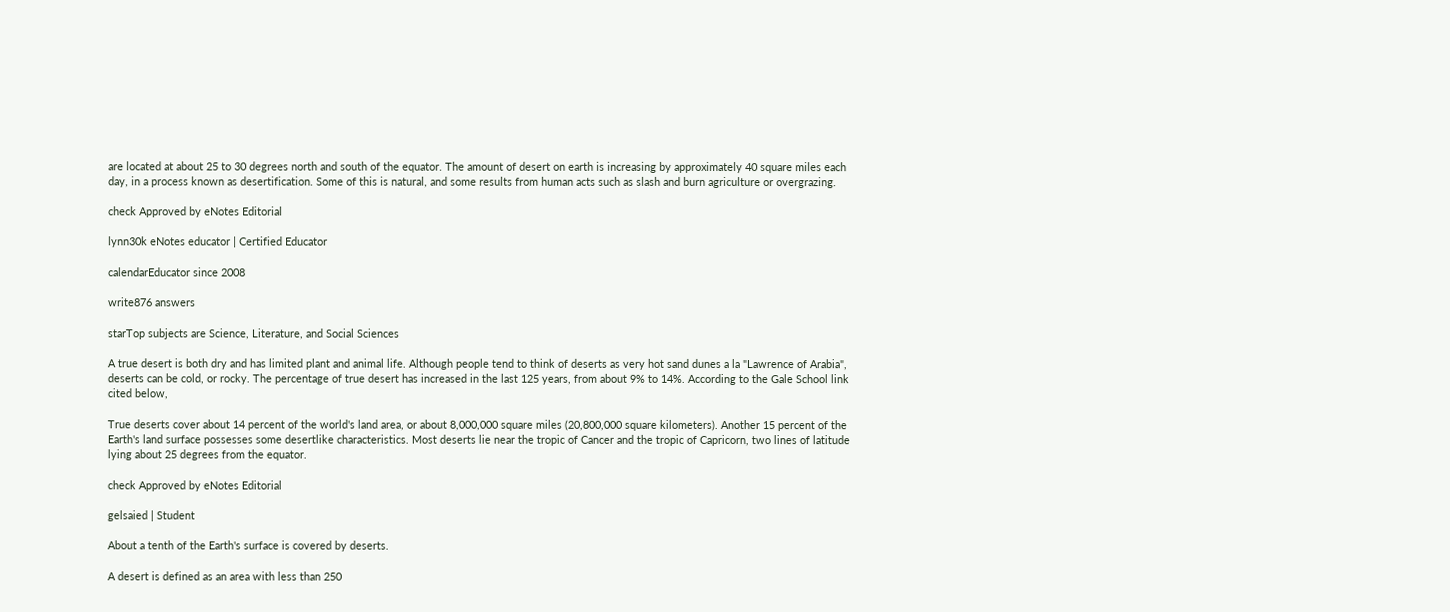are located at about 25 to 30 degrees north and south of the equator. The amount of desert on earth is increasing by approximately 40 square miles each day, in a process known as desertification. Some of this is natural, and some results from human acts such as slash and burn agriculture or overgrazing.

check Approved by eNotes Editorial

lynn30k eNotes educator | Certified Educator

calendarEducator since 2008

write876 answers

starTop subjects are Science, Literature, and Social Sciences

A true desert is both dry and has limited plant and animal life. Although people tend to think of deserts as very hot sand dunes a la "Lawrence of Arabia", deserts can be cold, or rocky. The percentage of true desert has increased in the last 125 years, from about 9% to 14%. According to the Gale School link cited below,

True deserts cover about 14 percent of the world's land area, or about 8,000,000 square miles (20,800,000 square kilometers). Another 15 percent of the Earth's land surface possesses some desertlike characteristics. Most deserts lie near the tropic of Cancer and the tropic of Capricorn, two lines of latitude lying about 25 degrees from the equator.

check Approved by eNotes Editorial

gelsaied | Student

About a tenth of the Earth's surface is covered by deserts.

A desert is defined as an area with less than 250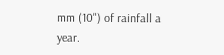mm (10") of rainfall a year.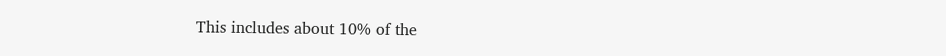This includes about 10% of the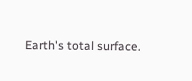Earth's total surface.